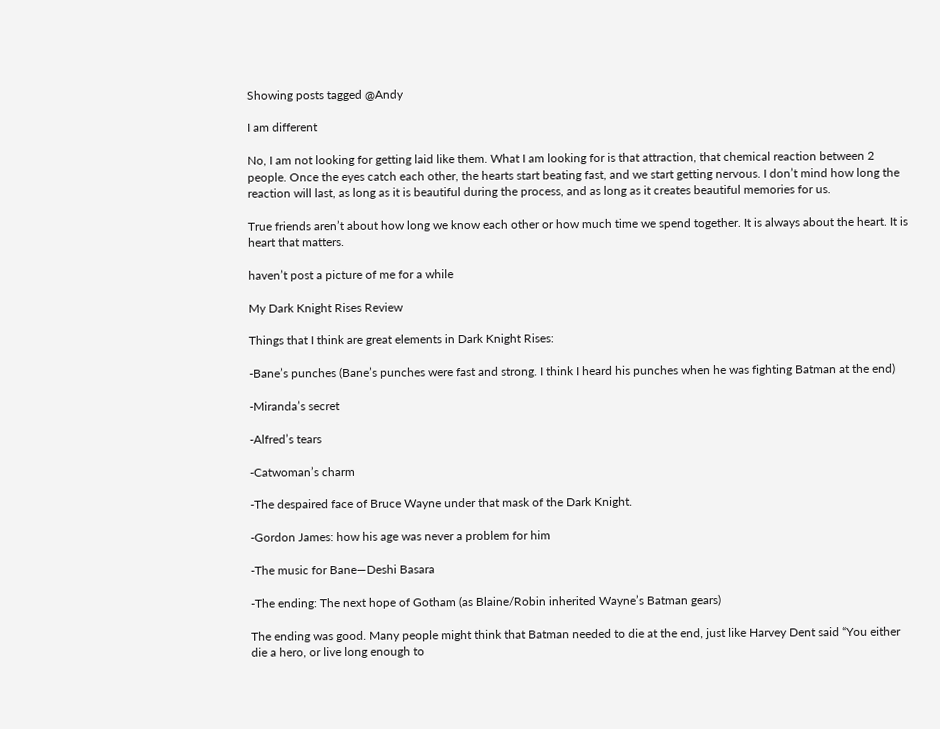Showing posts tagged @Andy

I am different

No, I am not looking for getting laid like them. What I am looking for is that attraction, that chemical reaction between 2 people. Once the eyes catch each other, the hearts start beating fast, and we start getting nervous. I don’t mind how long the reaction will last, as long as it is beautiful during the process, and as long as it creates beautiful memories for us.

True friends aren’t about how long we know each other or how much time we spend together. It is always about the heart. It is heart that matters.

haven’t post a picture of me for a while

My Dark Knight Rises Review

Things that I think are great elements in Dark Knight Rises:

-Bane’s punches (Bane’s punches were fast and strong. I think I heard his punches when he was fighting Batman at the end)

-Miranda’s secret

-Alfred’s tears

-Catwoman’s charm

-The despaired face of Bruce Wayne under that mask of the Dark Knight.

-Gordon James: how his age was never a problem for him

-The music for Bane—Deshi Basara

-The ending: The next hope of Gotham (as Blaine/Robin inherited Wayne’s Batman gears)

The ending was good. Many people might think that Batman needed to die at the end, just like Harvey Dent said “You either die a hero, or live long enough to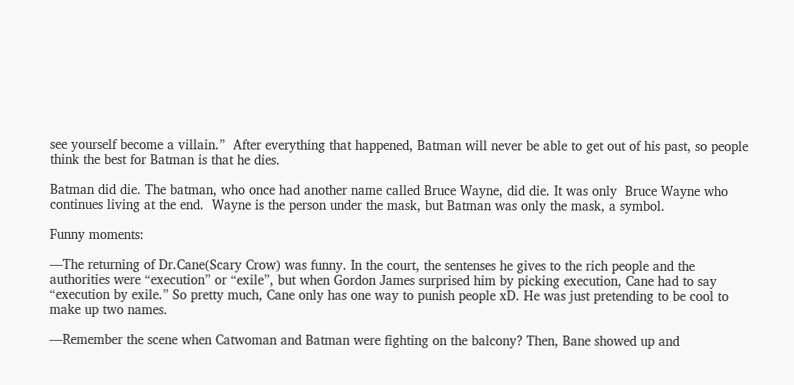see yourself become a villain.”  After everything that happened, Batman will never be able to get out of his past, so people think the best for Batman is that he dies.

Batman did die. The batman, who once had another name called Bruce Wayne, did die. It was only  Bruce Wayne who continues living at the end.  Wayne is the person under the mask, but Batman was only the mask, a symbol.

Funny moments:

—The returning of Dr.Cane(Scary Crow) was funny. In the court, the sentenses he gives to the rich people and the authorities were “execution” or “exile”, but when Gordon James surprised him by picking execution, Cane had to say “execution by exile.” So pretty much, Cane only has one way to punish people xD. He was just pretending to be cool to make up two names.

—Remember the scene when Catwoman and Batman were fighting on the balcony? Then, Bane showed up and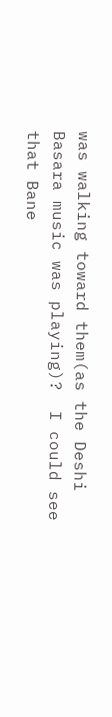was walking toward them(as the Deshi Basara music was playing)?  I could see that Bane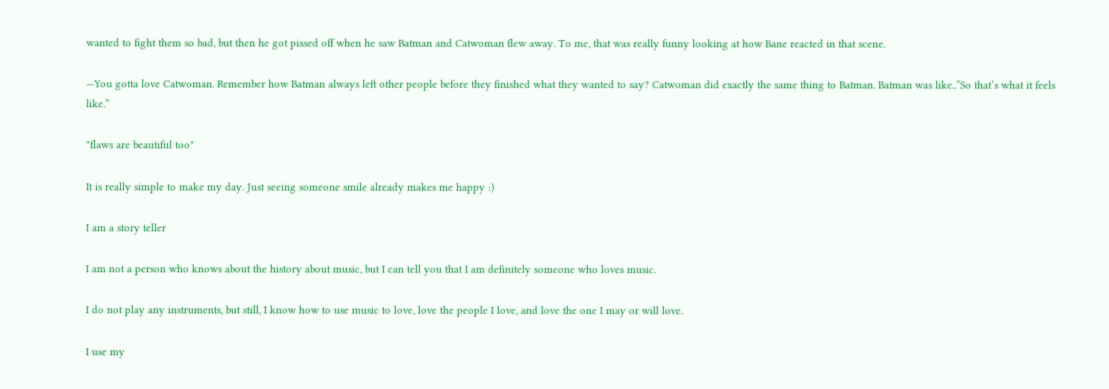wanted to fight them so bad, but then he got pissed off when he saw Batman and Catwoman flew away. To me, that was really funny looking at how Bane reacted in that scene.

—You gotta love Catwoman. Remember how Batman always left other people before they finished what they wanted to say? Catwoman did exactly the same thing to Batman. Batman was like..”So that’s what it feels like.”

"flaws are beautiful too"

It is really simple to make my day. Just seeing someone smile already makes me happy :)

I am a story teller

I am not a person who knows about the history about music, but I can tell you that I am definitely someone who loves music.

I do not play any instruments, but still, I know how to use music to love, love the people I love, and love the one I may or will love.

I use my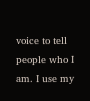voice to tell people who I am. I use my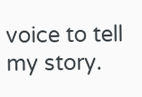voice to tell my story.